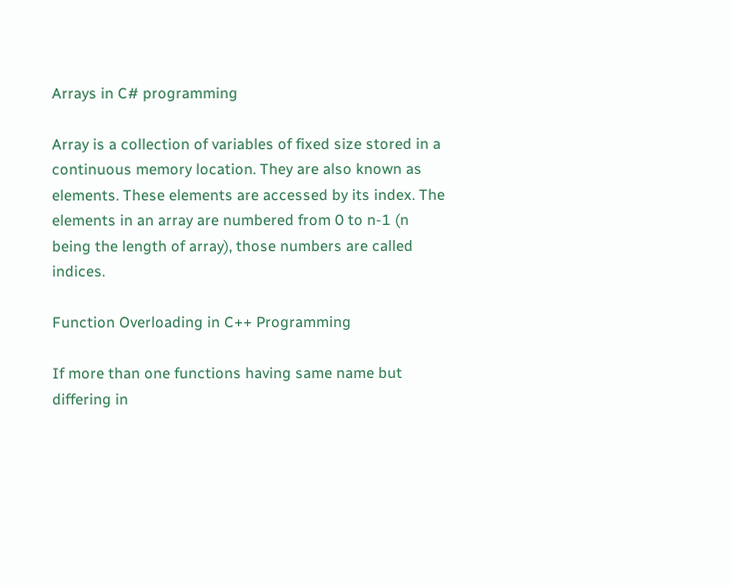Arrays in C# programming

Array is a collection of variables of fixed size stored in a continuous memory location. They are also known as elements. These elements are accessed by its index. The elements in an array are numbered from 0 to n-1 (n being the length of array), those numbers are called indices.

Function Overloading in C++ Programming

If more than one functions having same name but differing in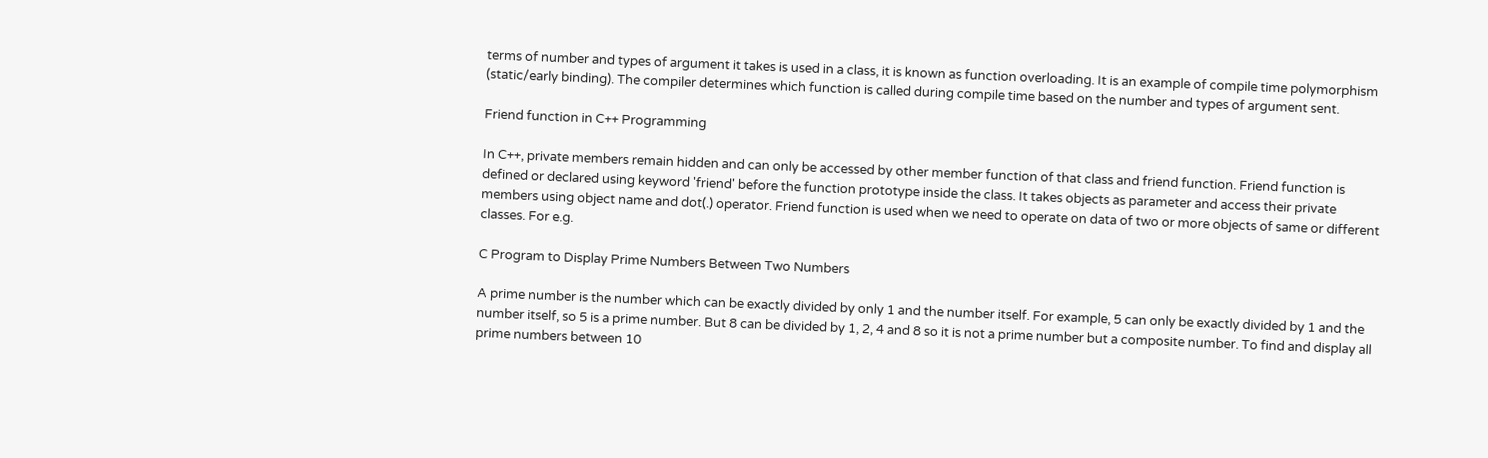terms of number and types of argument it takes is used in a class, it is known as function overloading. It is an example of compile time polymorphism (static/early binding). The compiler determines which function is called during compile time based on the number and types of argument sent.

Friend function in C++ Programming

In C++, private members remain hidden and can only be accessed by other member function of that class and friend function. Friend function is defined or declared using keyword 'friend' before the function prototype inside the class. It takes objects as parameter and access their private members using object name and dot(.) operator. Friend function is used when we need to operate on data of two or more objects of same or different classes. For e.g.

C Program to Display Prime Numbers Between Two Numbers

A prime number is the number which can be exactly divided by only 1 and the number itself. For example, 5 can only be exactly divided by 1 and the number itself, so 5 is a prime number. But 8 can be divided by 1, 2, 4 and 8 so it is not a prime number but a composite number. To find and display all prime numbers between 10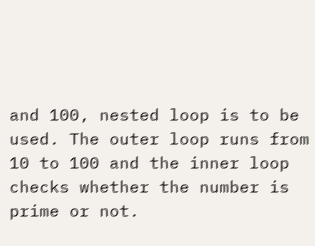and 100, nested loop is to be used. The outer loop runs from 10 to 100 and the inner loop checks whether the number is prime or not.